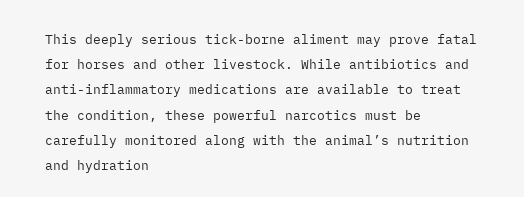This deeply serious tick-borne aliment may prove fatal for horses and other livestock. While antibiotics and anti-inflammatory medications are available to treat the condition, these powerful narcotics must be carefully monitored along with the animal’s nutrition and hydration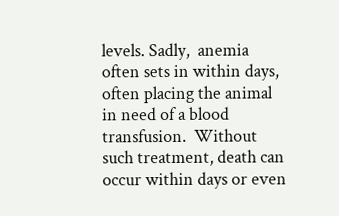levels. Sadly,  anemia often sets in within days, often placing the animal in need of a blood transfusion.  Without such treatment, death can occur within days or even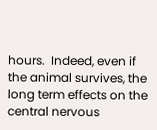hours.  Indeed, even if the animal survives, the long term effects on the central nervous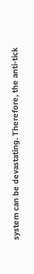system can be devastating. Therefore, the anti-tick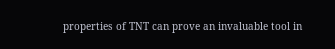properties of TNT can prove an invaluable tool in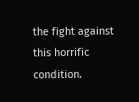the fight against this horrific condition.